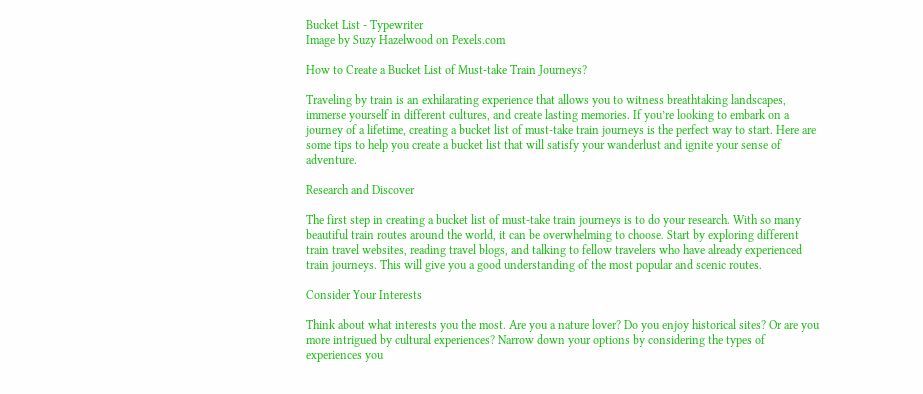Bucket List - Typewriter
Image by Suzy Hazelwood on Pexels.com

How to Create a Bucket List of Must-take Train Journeys?

Traveling by train is an exhilarating experience that allows you to witness breathtaking landscapes, immerse yourself in different cultures, and create lasting memories. If you’re looking to embark on a journey of a lifetime, creating a bucket list of must-take train journeys is the perfect way to start. Here are some tips to help you create a bucket list that will satisfy your wanderlust and ignite your sense of adventure.

Research and Discover

The first step in creating a bucket list of must-take train journeys is to do your research. With so many beautiful train routes around the world, it can be overwhelming to choose. Start by exploring different train travel websites, reading travel blogs, and talking to fellow travelers who have already experienced train journeys. This will give you a good understanding of the most popular and scenic routes.

Consider Your Interests

Think about what interests you the most. Are you a nature lover? Do you enjoy historical sites? Or are you more intrigued by cultural experiences? Narrow down your options by considering the types of experiences you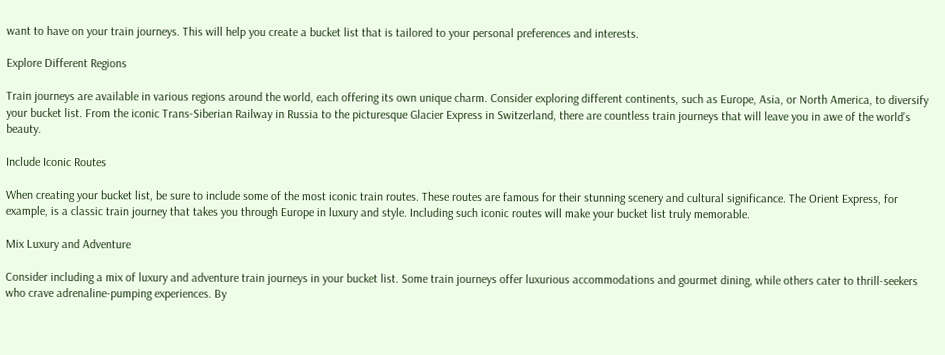want to have on your train journeys. This will help you create a bucket list that is tailored to your personal preferences and interests.

Explore Different Regions

Train journeys are available in various regions around the world, each offering its own unique charm. Consider exploring different continents, such as Europe, Asia, or North America, to diversify your bucket list. From the iconic Trans-Siberian Railway in Russia to the picturesque Glacier Express in Switzerland, there are countless train journeys that will leave you in awe of the world’s beauty.

Include Iconic Routes

When creating your bucket list, be sure to include some of the most iconic train routes. These routes are famous for their stunning scenery and cultural significance. The Orient Express, for example, is a classic train journey that takes you through Europe in luxury and style. Including such iconic routes will make your bucket list truly memorable.

Mix Luxury and Adventure

Consider including a mix of luxury and adventure train journeys in your bucket list. Some train journeys offer luxurious accommodations and gourmet dining, while others cater to thrill-seekers who crave adrenaline-pumping experiences. By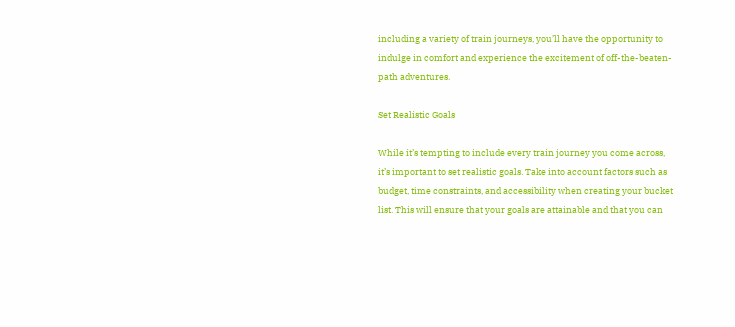including a variety of train journeys, you’ll have the opportunity to indulge in comfort and experience the excitement of off-the-beaten-path adventures.

Set Realistic Goals

While it’s tempting to include every train journey you come across, it’s important to set realistic goals. Take into account factors such as budget, time constraints, and accessibility when creating your bucket list. This will ensure that your goals are attainable and that you can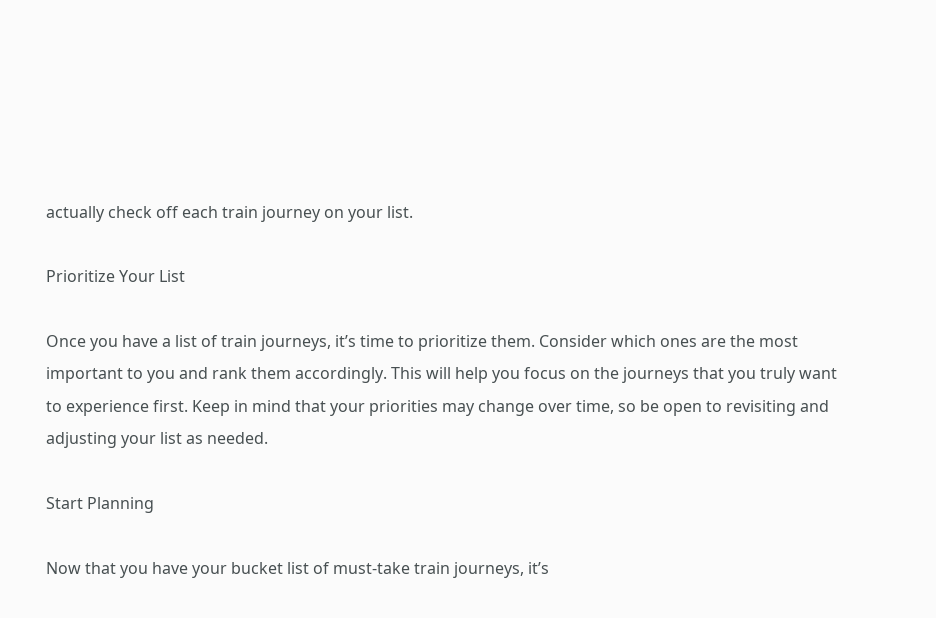actually check off each train journey on your list.

Prioritize Your List

Once you have a list of train journeys, it’s time to prioritize them. Consider which ones are the most important to you and rank them accordingly. This will help you focus on the journeys that you truly want to experience first. Keep in mind that your priorities may change over time, so be open to revisiting and adjusting your list as needed.

Start Planning

Now that you have your bucket list of must-take train journeys, it’s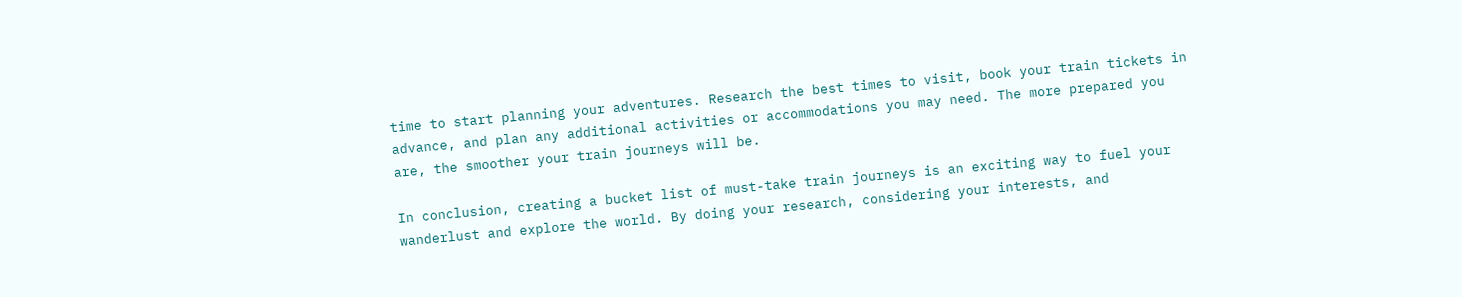time to start planning your adventures. Research the best times to visit, book your train tickets in advance, and plan any additional activities or accommodations you may need. The more prepared you are, the smoother your train journeys will be.

In conclusion, creating a bucket list of must-take train journeys is an exciting way to fuel your wanderlust and explore the world. By doing your research, considering your interests, and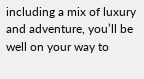including a mix of luxury and adventure, you’ll be well on your way to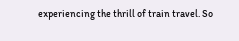experiencing the thrill of train travel. So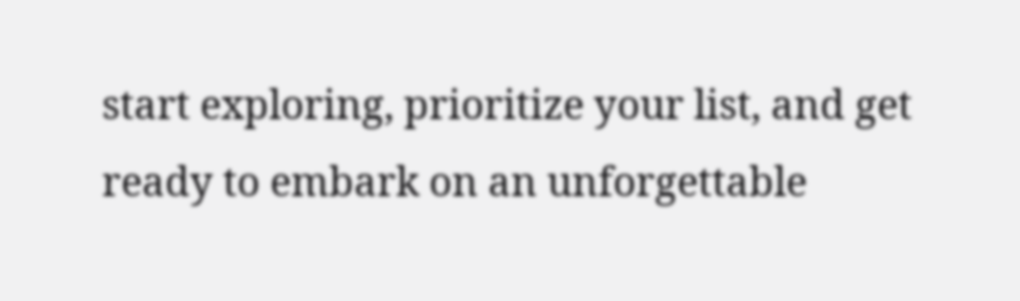start exploring, prioritize your list, and get ready to embark on an unforgettable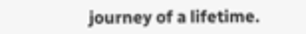journey of a lifetime.